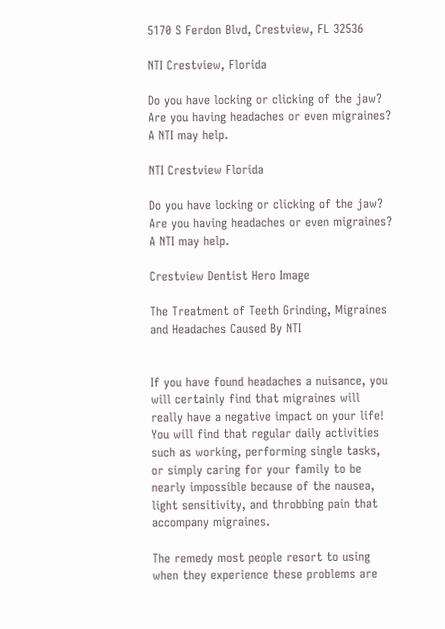5170 S Ferdon Blvd, Crestview, FL 32536

NTI Crestview, Florida

Do you have locking or clicking of the jaw? Are you having headaches or even migraines? A NTI may help.

NTI Crestview Florida

Do you have locking or clicking of the jaw? Are you having headaches or even migraines? A NTI may help.

Crestview Dentist Hero Image

The Treatment of Teeth Grinding, Migraines and Headaches Caused By NTI


If you have found headaches a nuisance, you will certainly find that migraines will really have a negative impact on your life! You will find that regular daily activities such as working, performing single tasks, or simply caring for your family to be nearly impossible because of the nausea, light sensitivity, and throbbing pain that accompany migraines.

The remedy most people resort to using when they experience these problems are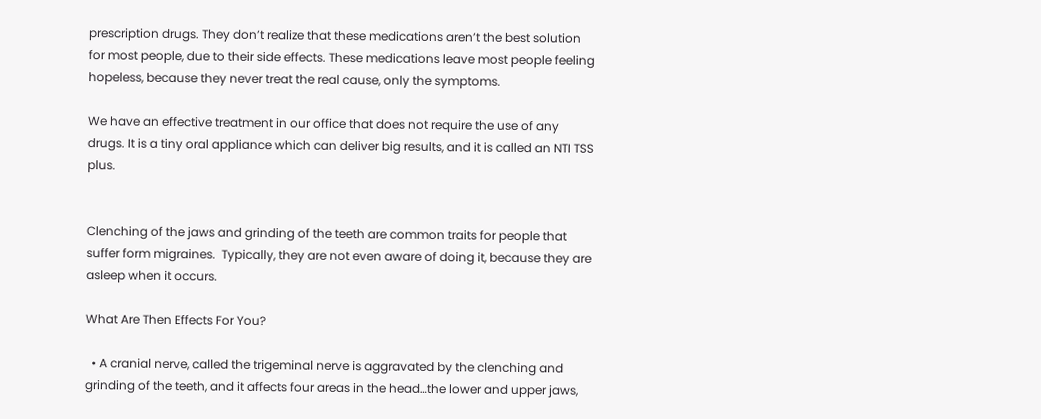prescription drugs. They don’t realize that these medications aren’t the best solution for most people, due to their side effects. These medications leave most people feeling hopeless, because they never treat the real cause, only the symptoms.

We have an effective treatment in our office that does not require the use of any drugs. It is a tiny oral appliance which can deliver big results, and it is called an NTI TSS plus.


Clenching of the jaws and grinding of the teeth are common traits for people that suffer form migraines.  Typically, they are not even aware of doing it, because they are asleep when it occurs.

What Are Then Effects For You?

  • A cranial nerve, called the trigeminal nerve is aggravated by the clenching and grinding of the teeth, and it affects four areas in the head…the lower and upper jaws,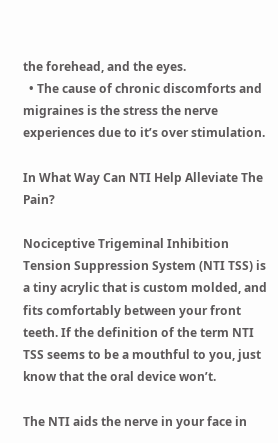the forehead, and the eyes.
  • The cause of chronic discomforts and migraines is the stress the nerve experiences due to it’s over stimulation.

In What Way Can NTI Help Alleviate The Pain?

Nociceptive Trigeminal Inhibition Tension Suppression System (NTI TSS) is a tiny acrylic that is custom molded, and fits comfortably between your front teeth. If the definition of the term NTI TSS seems to be a mouthful to you, just know that the oral device won’t.

The NTI aids the nerve in your face in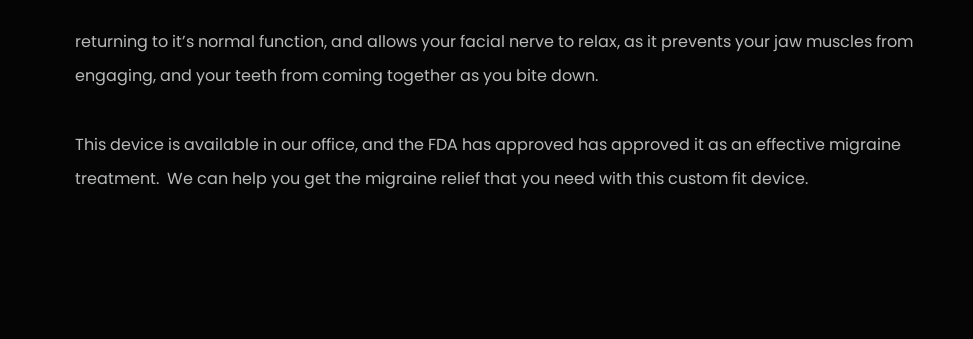returning to it’s normal function, and allows your facial nerve to relax, as it prevents your jaw muscles from engaging, and your teeth from coming together as you bite down.

This device is available in our office, and the FDA has approved has approved it as an effective migraine treatment.  We can help you get the migraine relief that you need with this custom fit device.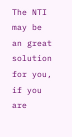The NTI may be an great solution for you, if you are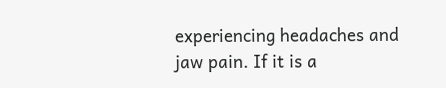experiencing headaches and jaw pain. If it is a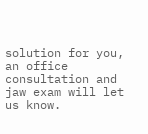solution for you, an office consultation and jaw exam will let us know.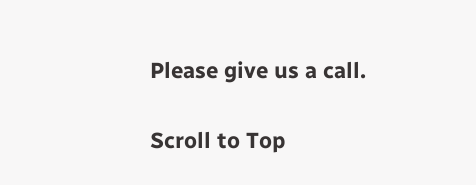Please give us a call.

Scroll to Top